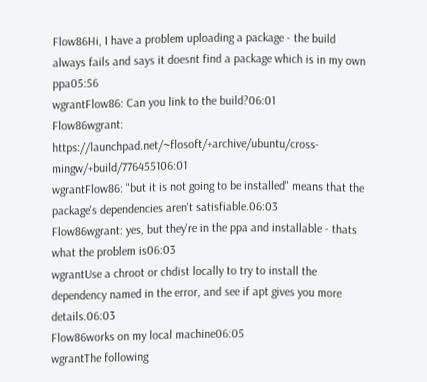Flow86Hi, I have a problem uploading a package - the build always fails and says it doesnt find a package which is in my own ppa05:56
wgrantFlow86: Can you link to the build?06:01
Flow86wgrant: https://launchpad.net/~flosoft/+archive/ubuntu/cross-mingw/+build/776455106:01
wgrantFlow86: "but it is not going to be installed" means that the package's dependencies aren't satisfiable.06:03
Flow86wgrant: yes, but they're in the ppa and installable - thats what the problem is06:03
wgrantUse a chroot or chdist locally to try to install the dependency named in the error, and see if apt gives you more details.06:03
Flow86works on my local machine06:05
wgrantThe following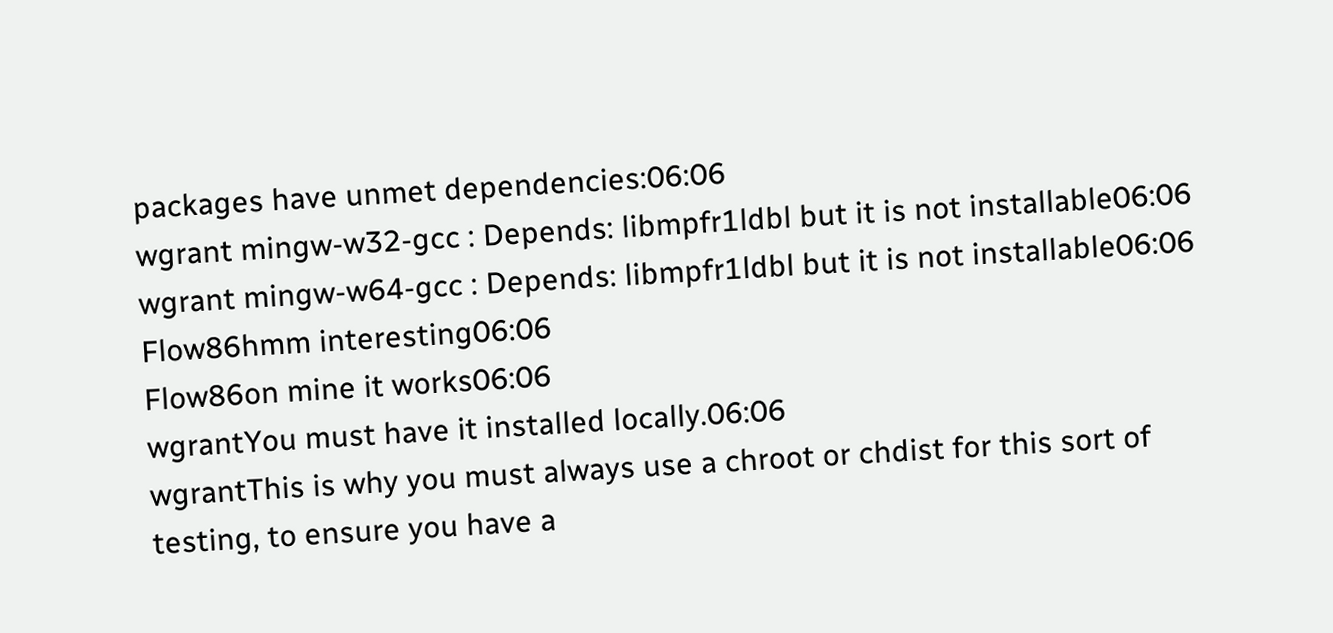packages have unmet dependencies:06:06
wgrant mingw-w32-gcc : Depends: libmpfr1ldbl but it is not installable06:06
wgrant mingw-w64-gcc : Depends: libmpfr1ldbl but it is not installable06:06
Flow86hmm interesting06:06
Flow86on mine it works06:06
wgrantYou must have it installed locally.06:06
wgrantThis is why you must always use a chroot or chdist for this sort of testing, to ensure you have a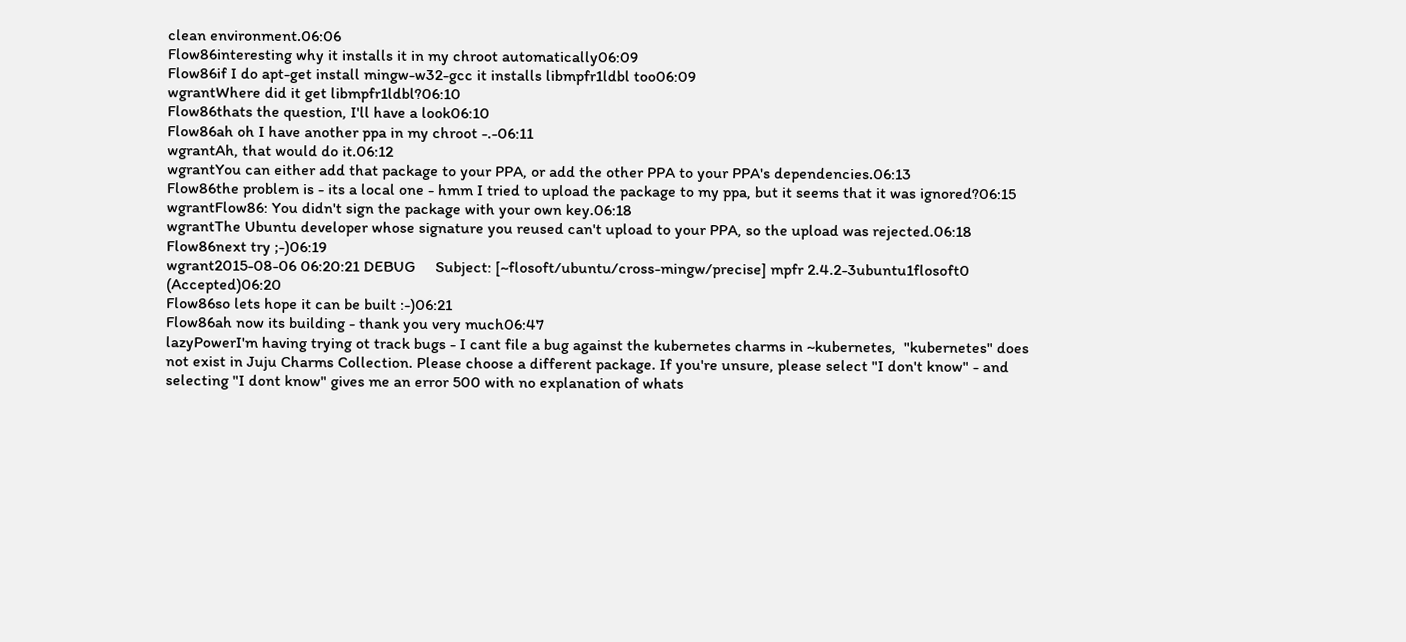clean environment.06:06
Flow86interesting why it installs it in my chroot automatically06:09
Flow86if I do apt-get install mingw-w32-gcc it installs libmpfr1ldbl too06:09
wgrantWhere did it get libmpfr1ldbl?06:10
Flow86thats the question, I'll have a look06:10
Flow86ah oh I have another ppa in my chroot -.-06:11
wgrantAh, that would do it.06:12
wgrantYou can either add that package to your PPA, or add the other PPA to your PPA's dependencies.06:13
Flow86the problem is - its a local one - hmm I tried to upload the package to my ppa, but it seems that it was ignored?06:15
wgrantFlow86: You didn't sign the package with your own key.06:18
wgrantThe Ubuntu developer whose signature you reused can't upload to your PPA, so the upload was rejected.06:18
Flow86next try ;-)06:19
wgrant2015-08-06 06:20:21 DEBUG     Subject: [~flosoft/ubuntu/cross-mingw/precise] mpfr 2.4.2-3ubuntu1flosoft0 (Accepted)06:20
Flow86so lets hope it can be built :-)06:21
Flow86ah now its building - thank you very much06:47
lazyPowerI'm having trying ot track bugs - I cant file a bug against the kubernetes charms in ~kubernetes,  "kubernetes" does not exist in Juju Charms Collection. Please choose a different package. If you're unsure, please select "I don't know" - and selecting "I dont know" gives me an error 500 with no explanation of whats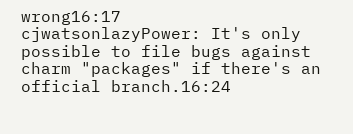wrong16:17
cjwatsonlazyPower: It's only possible to file bugs against charm "packages" if there's an official branch.16:24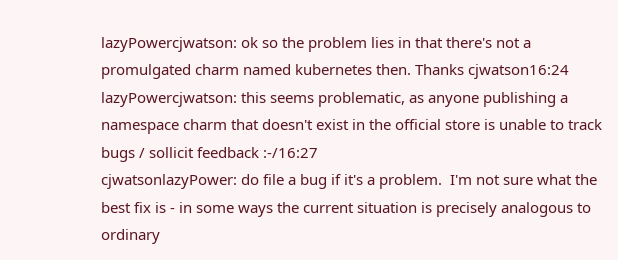lazyPowercjwatson: ok so the problem lies in that there's not a promulgated charm named kubernetes then. Thanks cjwatson16:24
lazyPowercjwatson: this seems problematic, as anyone publishing a namespace charm that doesn't exist in the official store is unable to track bugs / sollicit feedback :-/16:27
cjwatsonlazyPower: do file a bug if it's a problem.  I'm not sure what the best fix is - in some ways the current situation is precisely analogous to ordinary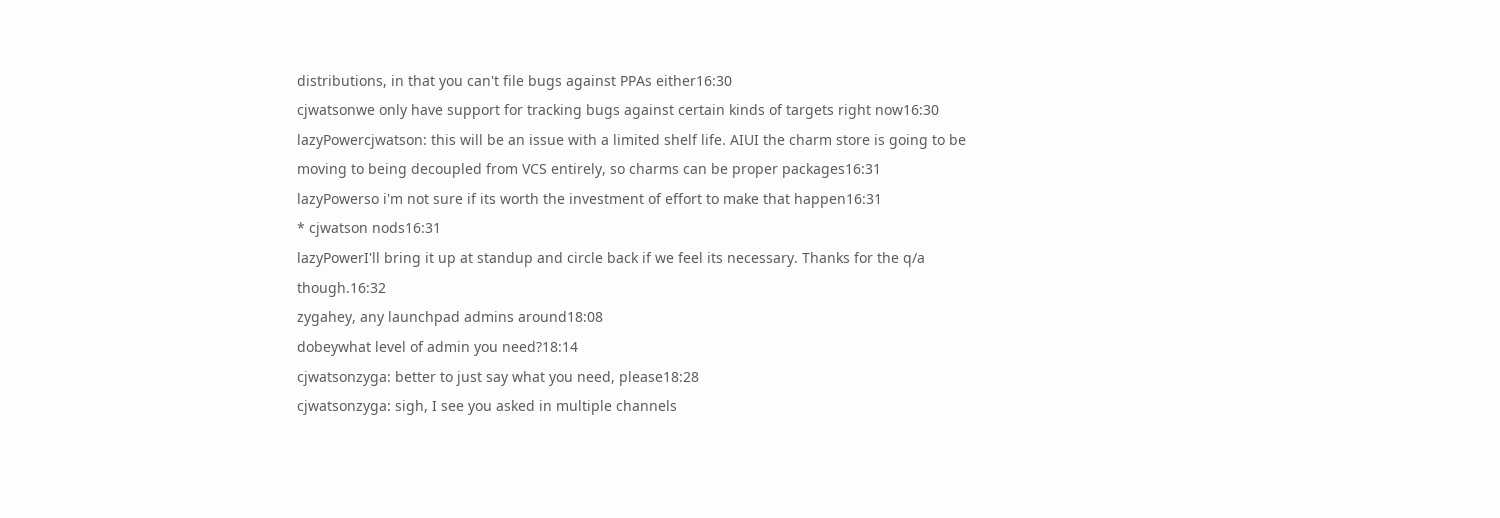distributions, in that you can't file bugs against PPAs either16:30
cjwatsonwe only have support for tracking bugs against certain kinds of targets right now16:30
lazyPowercjwatson: this will be an issue with a limited shelf life. AIUI the charm store is going to be moving to being decoupled from VCS entirely, so charms can be proper packages16:31
lazyPowerso i'm not sure if its worth the investment of effort to make that happen16:31
* cjwatson nods16:31
lazyPowerI'll bring it up at standup and circle back if we feel its necessary. Thanks for the q/a though.16:32
zygahey, any launchpad admins around18:08
dobeywhat level of admin you need?18:14
cjwatsonzyga: better to just say what you need, please18:28
cjwatsonzyga: sigh, I see you asked in multiple channels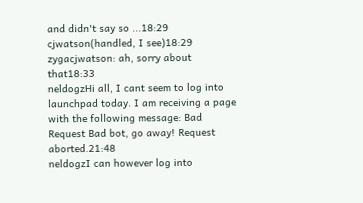and didn't say so ...18:29
cjwatson(handled, I see)18:29
zygacjwatson: ah, sorry about that18:33
neldogzHi all, I cant seem to log into launchpad today. I am receiving a page with the following message: Bad Request Bad bot, go away! Request aborted.21:48
neldogzI can however log into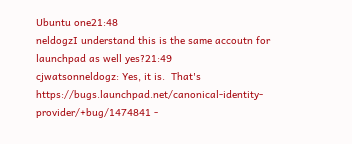Ubuntu one21:48
neldogzI understand this is the same accoutn for launchpad as well yes?21:49
cjwatsonneldogz: Yes, it is.  That's https://bugs.launchpad.net/canonical-identity-provider/+bug/1474841 -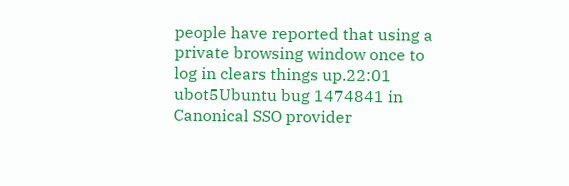people have reported that using a private browsing window once to log in clears things up.22:01
ubot5Ubuntu bug 1474841 in Canonical SSO provider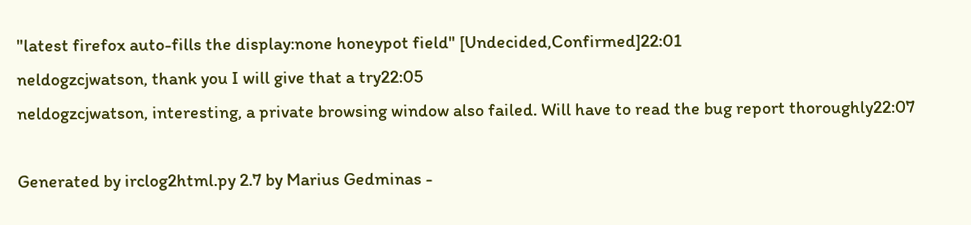"latest firefox auto-fills the display:none honeypot field" [Undecided,Confirmed]22:01
neldogzcjwatson, thank you I will give that a try22:05
neldogzcjwatson, interesting, a private browsing window also failed. Will have to read the bug report thoroughly22:07

Generated by irclog2html.py 2.7 by Marius Gedminas -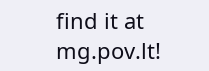find it at mg.pov.lt!